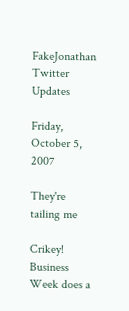FakeJonathan Twitter Updates

Friday, October 5, 2007

They're tailing me

Crikey! Business Week does a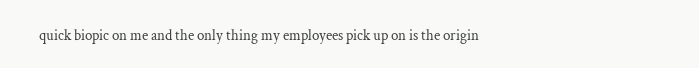quick biopic on me and the only thing my employees pick up on is the origin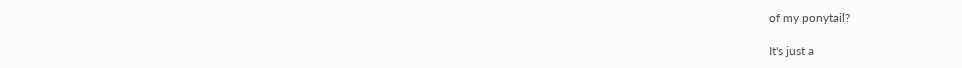of my ponytail?

It's just a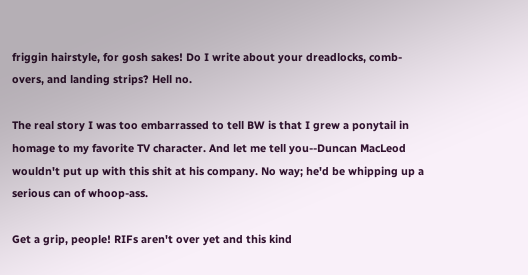friggin hairstyle, for gosh sakes! Do I write about your dreadlocks, comb-overs, and landing strips? Hell no.

The real story I was too embarrassed to tell BW is that I grew a ponytail in homage to my favorite TV character. And let me tell you--Duncan MacLeod wouldn't put up with this shit at his company. No way; he'd be whipping up a serious can of whoop-ass.

Get a grip, people! RIFs aren't over yet and this kind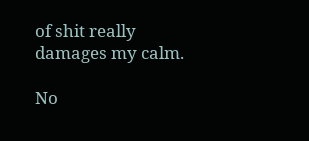of shit really damages my calm.

No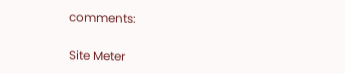comments:

Site Meter